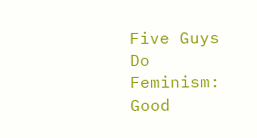Five Guys Do Feminism: Good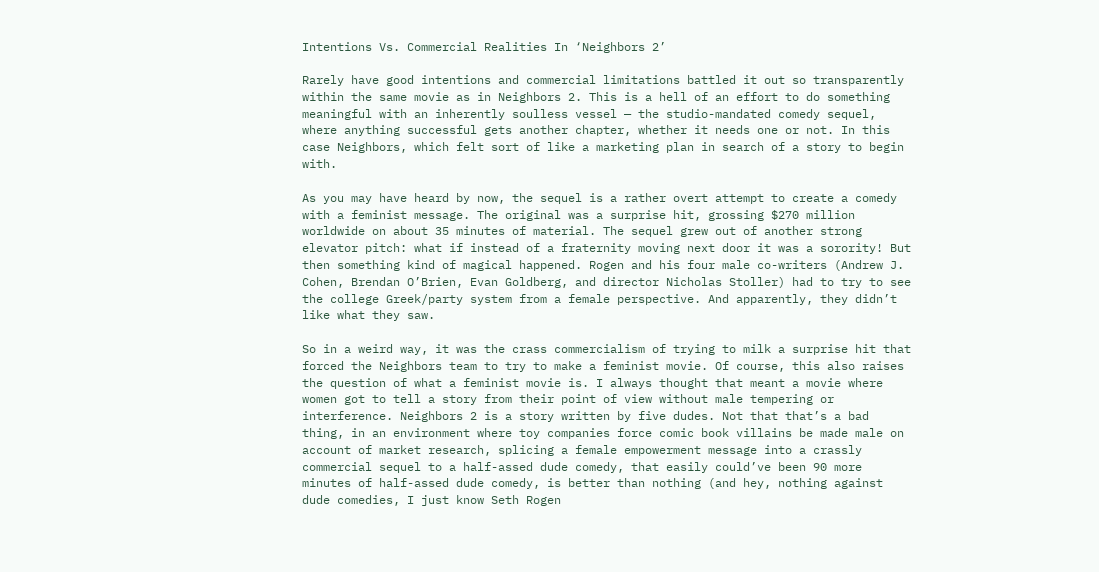Intentions Vs. Commercial Realities In ‘Neighbors 2’

Rarely have good intentions and commercial limitations battled it out so transparently within the same movie as in Neighbors 2. This is a hell of an effort to do something meaningful with an inherently soulless vessel — the studio-mandated comedy sequel, where anything successful gets another chapter, whether it needs one or not. In this case Neighbors, which felt sort of like a marketing plan in search of a story to begin with.

As you may have heard by now, the sequel is a rather overt attempt to create a comedy with a feminist message. The original was a surprise hit, grossing $270 million worldwide on about 35 minutes of material. The sequel grew out of another strong elevator pitch: what if instead of a fraternity moving next door it was a sorority! But then something kind of magical happened. Rogen and his four male co-writers (Andrew J. Cohen, Brendan O’Brien, Evan Goldberg, and director Nicholas Stoller) had to try to see the college Greek/party system from a female perspective. And apparently, they didn’t like what they saw.

So in a weird way, it was the crass commercialism of trying to milk a surprise hit that forced the Neighbors team to try to make a feminist movie. Of course, this also raises the question of what a feminist movie is. I always thought that meant a movie where women got to tell a story from their point of view without male tempering or interference. Neighbors 2 is a story written by five dudes. Not that that’s a bad thing, in an environment where toy companies force comic book villains be made male on account of market research, splicing a female empowerment message into a crassly commercial sequel to a half-assed dude comedy, that easily could’ve been 90 more minutes of half-assed dude comedy, is better than nothing (and hey, nothing against dude comedies, I just know Seth Rogen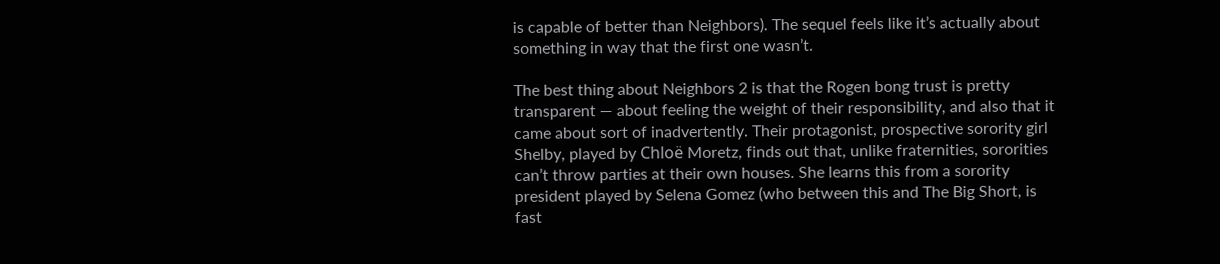is capable of better than Neighbors). The sequel feels like it’s actually about something in way that the first one wasn’t.

The best thing about Neighbors 2 is that the Rogen bong trust is pretty transparent — about feeling the weight of their responsibility, and also that it came about sort of inadvertently. Their protagonist, prospective sorority girl Shelby, played by Chloë Moretz, finds out that, unlike fraternities, sororities can’t throw parties at their own houses. She learns this from a sorority president played by Selena Gomez (who between this and The Big Short, is fast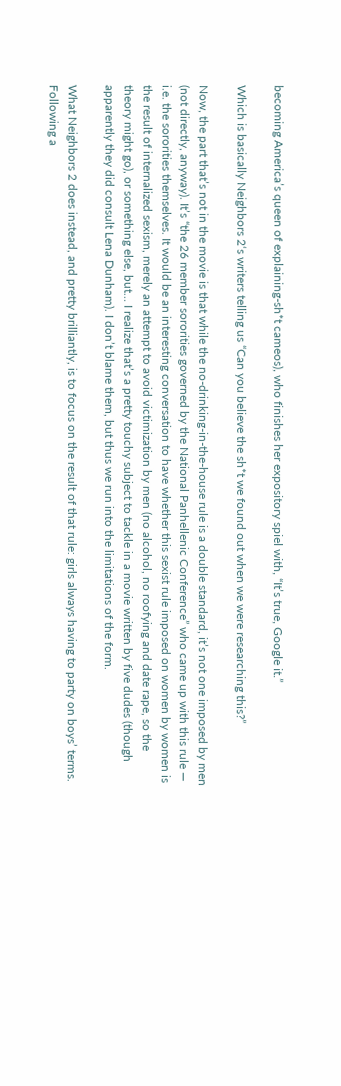becoming America’s queen of explaining-sh*t cameos), who finishes her expository spiel with, “It’s true, Google it.”

Which is basically Neighbors 2‘s writers telling us “Can you believe the sh*t we found out when we were researching this?”

Now, the part that’s not in the movie is that while the no-drinking-in-the-house rule is a double standard, it’s not one imposed by men (not directly, anyway). It’s “the 26 member sororities governed by the National Panhellenic Conference” who came up with this rule — i.e. the sororities themselves. It would be an interesting conversation to have whether this sexist rule imposed on women by women is the result of internalized sexism, merely an attempt to avoid victimization by men (no alcohol, no roofying and date rape, so the theory might go), or something else, but… I realize that’s a pretty touchy subject to tackle in a movie written by five dudes (though apparently they did consult Lena Dunham). I don’t blame them, but thus we run into the limitations of the form.

What Neighbors 2 does instead, and pretty brilliantly, is to focus on the result of that rule: girls always having to party on boys’ terms. Following a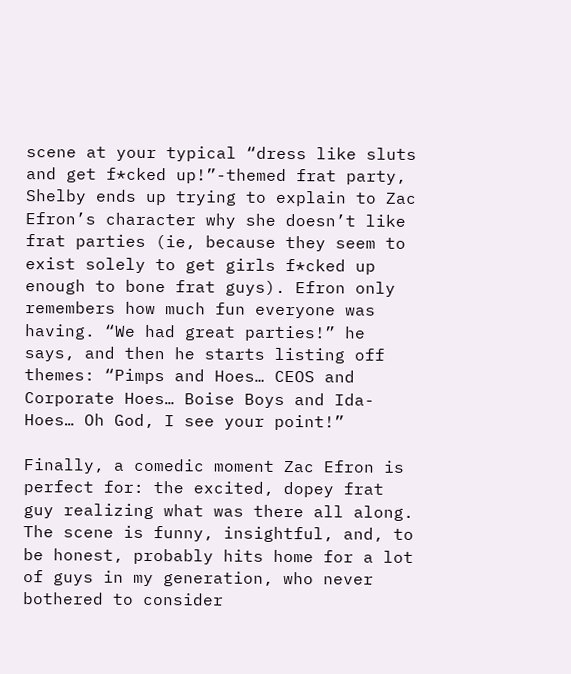scene at your typical “dress like sluts and get f*cked up!”-themed frat party, Shelby ends up trying to explain to Zac Efron’s character why she doesn’t like frat parties (ie, because they seem to exist solely to get girls f*cked up enough to bone frat guys). Efron only remembers how much fun everyone was having. “We had great parties!” he says, and then he starts listing off themes: “Pimps and Hoes… CEOS and Corporate Hoes… Boise Boys and Ida-Hoes… Oh God, I see your point!”

Finally, a comedic moment Zac Efron is perfect for: the excited, dopey frat guy realizing what was there all along. The scene is funny, insightful, and, to be honest, probably hits home for a lot of guys in my generation, who never bothered to consider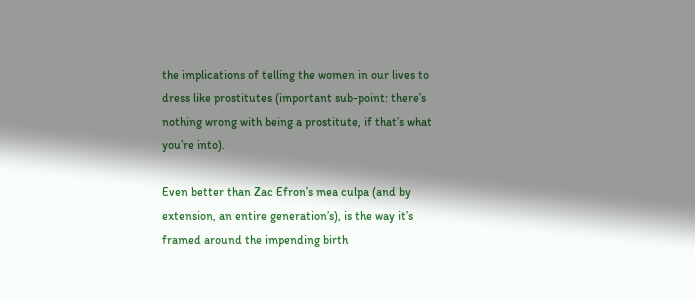the implications of telling the women in our lives to dress like prostitutes (important sub-point: there’s nothing wrong with being a prostitute, if that’s what you’re into).

Even better than Zac Efron’s mea culpa (and by extension, an entire generation’s), is the way it’s framed around the impending birth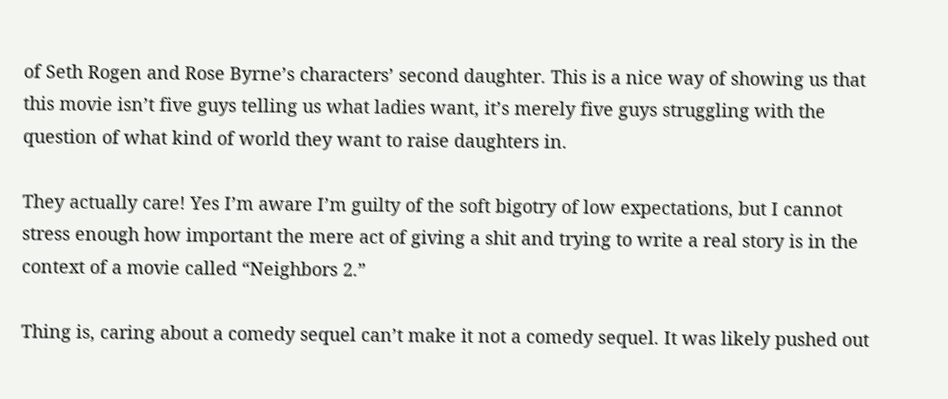of Seth Rogen and Rose Byrne’s characters’ second daughter. This is a nice way of showing us that this movie isn’t five guys telling us what ladies want, it’s merely five guys struggling with the question of what kind of world they want to raise daughters in.

They actually care! Yes I’m aware I’m guilty of the soft bigotry of low expectations, but I cannot stress enough how important the mere act of giving a shit and trying to write a real story is in the context of a movie called “Neighbors 2.”

Thing is, caring about a comedy sequel can’t make it not a comedy sequel. It was likely pushed out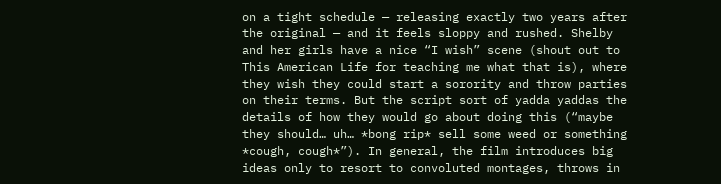on a tight schedule — releasing exactly two years after the original — and it feels sloppy and rushed. Shelby and her girls have a nice “I wish” scene (shout out to This American Life for teaching me what that is), where they wish they could start a sorority and throw parties on their terms. But the script sort of yadda yaddas the details of how they would go about doing this (“maybe they should… uh… *bong rip* sell some weed or something *cough, cough*”). In general, the film introduces big ideas only to resort to convoluted montages, throws in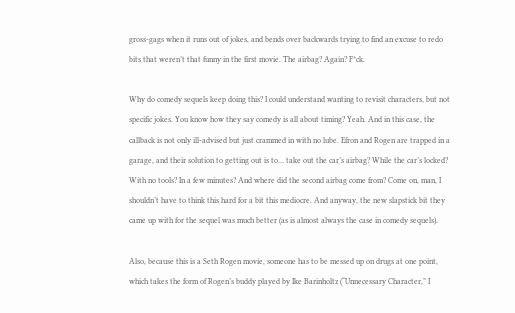gross-gags when it runs out of jokes, and bends over backwards trying to find an excuse to redo bits that weren’t that funny in the first movie. The airbag? Again? F*ck.

Why do comedy sequels keep doing this? I could understand wanting to revisit characters, but not specific jokes. You know how they say comedy is all about timing? Yeah. And in this case, the callback is not only ill-advised but just crammed in with no lube. Efron and Rogen are trapped in a garage, and their solution to getting out is to… take out the car’s airbag? While the car’s locked? With no tools? In a few minutes? And where did the second airbag come from? Come on, man, I shouldn’t have to think this hard for a bit this mediocre. And anyway, the new slapstick bit they came up with for the sequel was much better (as is almost always the case in comedy sequels).

Also, because this is a Seth Rogen movie, someone has to be messed up on drugs at one point, which takes the form of Rogen’s buddy played by Ike Barinholtz (“Unnecessary Character,” I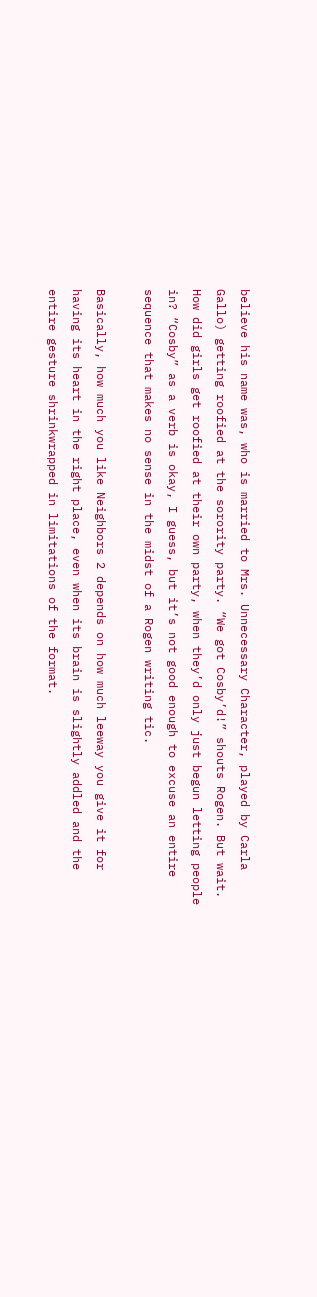believe his name was, who is married to Mrs. Unnecessary Character, played by Carla Gallo) getting roofied at the sorority party. “We got Cosby’d!” shouts Rogen. But wait. How did girls get roofied at their own party, when they’d only just begun letting people in? “Cosby” as a verb is okay, I guess, but it’s not good enough to excuse an entire sequence that makes no sense in the midst of a Rogen writing tic.

Basically, how much you like Neighbors 2 depends on how much leeway you give it for having its heart in the right place, even when its brain is slightly addled and the entire gesture shrinkwrapped in limitations of the format.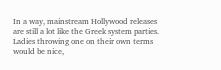In a way, mainstream Hollywood releases are still a lot like the Greek system parties. Ladies throwing one on their own terms would be nice,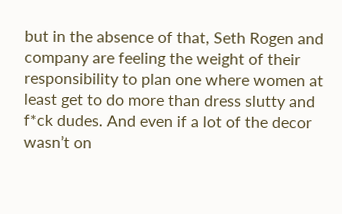but in the absence of that, Seth Rogen and company are feeling the weight of their responsibility to plan one where women at least get to do more than dress slutty and f*ck dudes. And even if a lot of the decor wasn’t on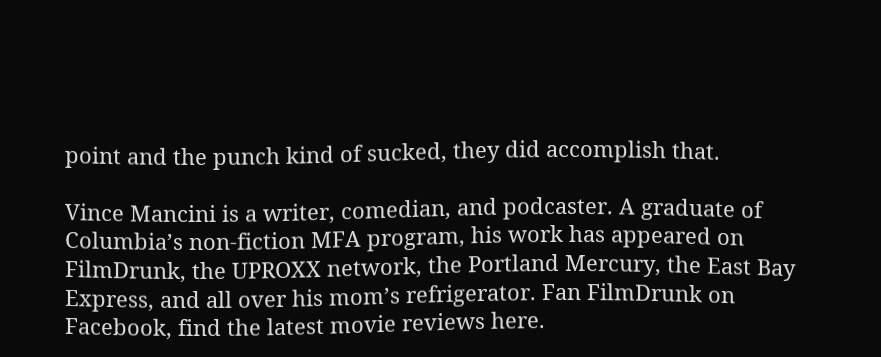point and the punch kind of sucked, they did accomplish that.

Vince Mancini is a writer, comedian, and podcaster. A graduate of Columbia’s non-fiction MFA program, his work has appeared on FilmDrunk, the UPROXX network, the Portland Mercury, the East Bay Express, and all over his mom’s refrigerator. Fan FilmDrunk on Facebook, find the latest movie reviews here.